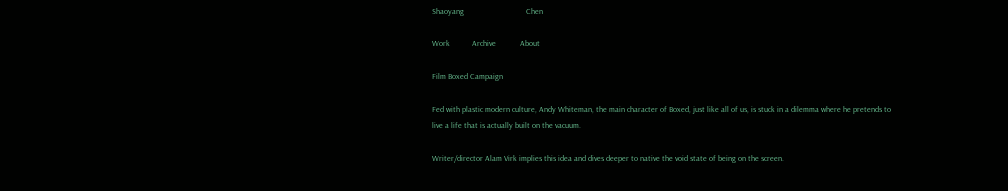Shaoyang                               Chen

Work           Archive            About

Film Boxed Campaign

Fed with plastic modern culture, Andy Whiteman, the main character of Boxed, just like all of us, is stuck in a dilemma where he pretends to live a life that is actually built on the vacuum.

Writer/director Alam Virk implies this idea and dives deeper to native the void state of being on the screen.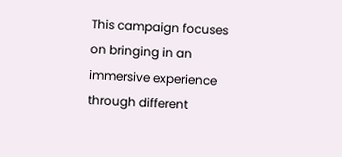This campaign focuses on bringing in an immersive experience through different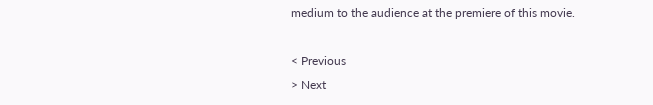medium to the audience at the premiere of this movie.

< Previous
> Next